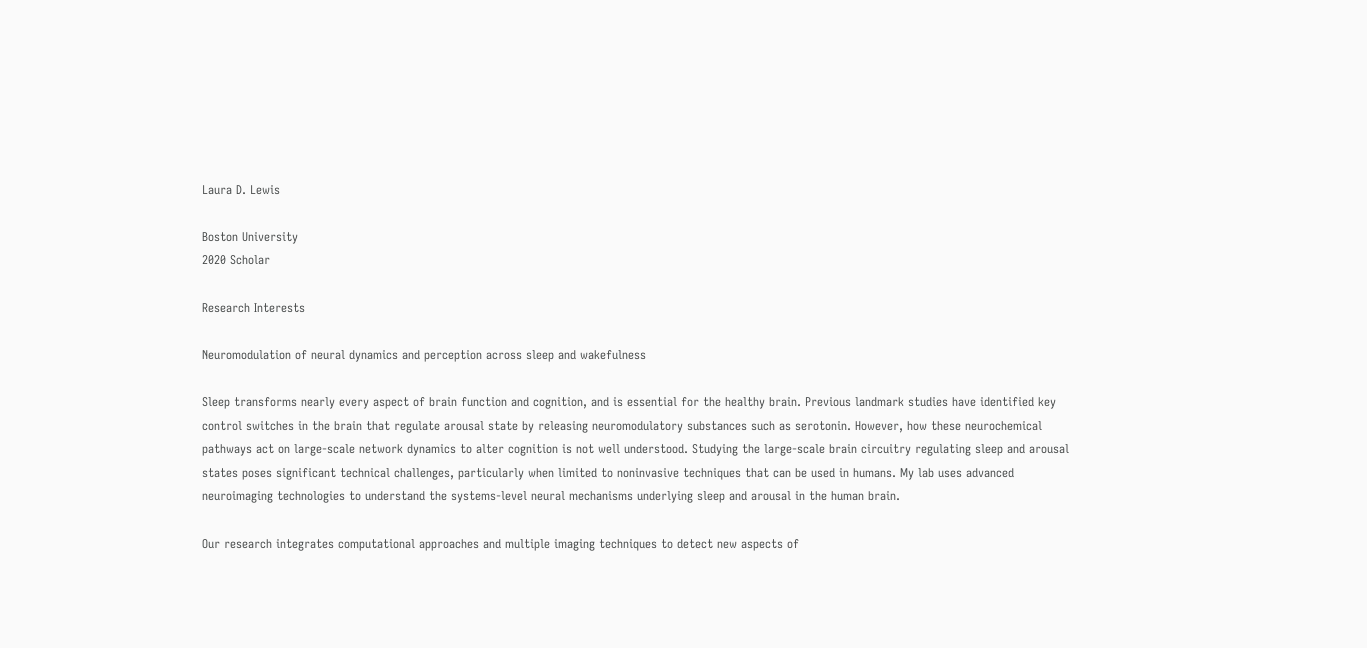Laura D. Lewis

Boston University
2020 Scholar

Research Interests

Neuromodulation of neural dynamics and perception across sleep and wakefulness

Sleep transforms nearly every aspect of brain function and cognition, and is essential for the healthy brain. Previous landmark studies have identified key control switches in the brain that regulate arousal state by releasing neuromodulatory substances such as serotonin. However, how these neurochemical pathways act on large-scale network dynamics to alter cognition is not well understood. Studying the large-scale brain circuitry regulating sleep and arousal states poses significant technical challenges, particularly when limited to noninvasive techniques that can be used in humans. My lab uses advanced neuroimaging technologies to understand the systems-level neural mechanisms underlying sleep and arousal in the human brain.

Our research integrates computational approaches and multiple imaging techniques to detect new aspects of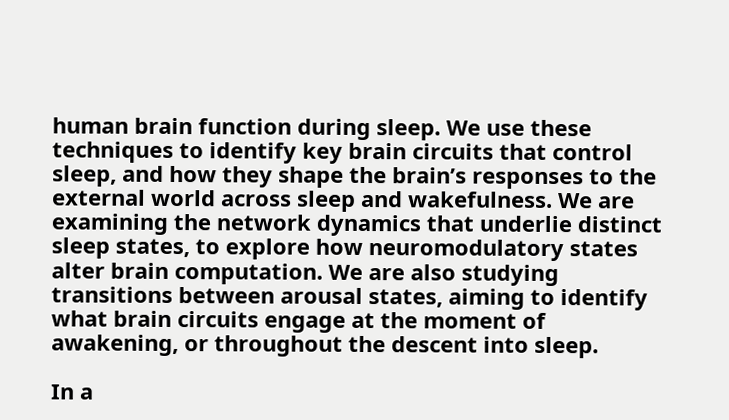human brain function during sleep. We use these techniques to identify key brain circuits that control sleep, and how they shape the brain’s responses to the external world across sleep and wakefulness. We are examining the network dynamics that underlie distinct sleep states, to explore how neuromodulatory states alter brain computation. We are also studying transitions between arousal states, aiming to identify what brain circuits engage at the moment of awakening, or throughout the descent into sleep.

In a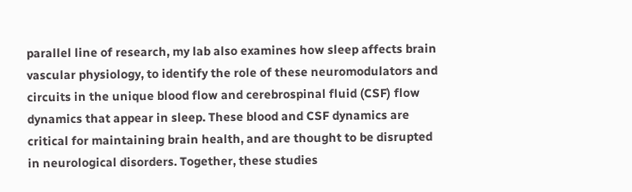parallel line of research, my lab also examines how sleep affects brain vascular physiology, to identify the role of these neuromodulators and circuits in the unique blood flow and cerebrospinal fluid (CSF) flow dynamics that appear in sleep. These blood and CSF dynamics are critical for maintaining brain health, and are thought to be disrupted in neurological disorders. Together, these studies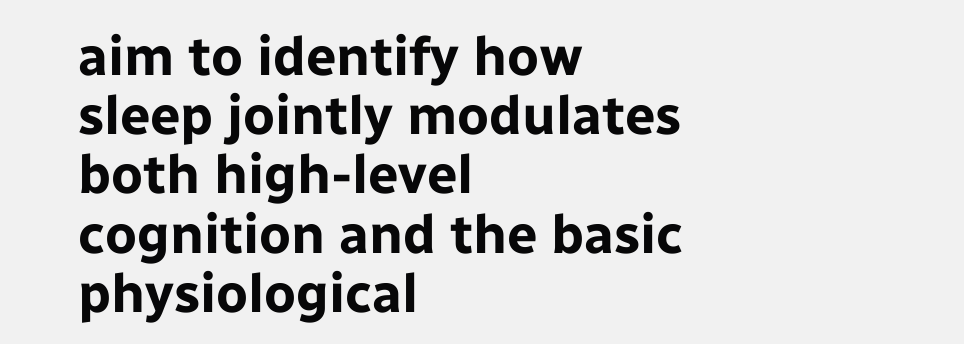aim to identify how sleep jointly modulates both high-level cognition and the basic physiological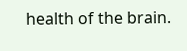health of the brain.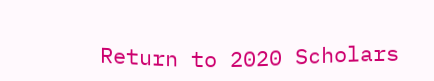Return to 2020 Scholars